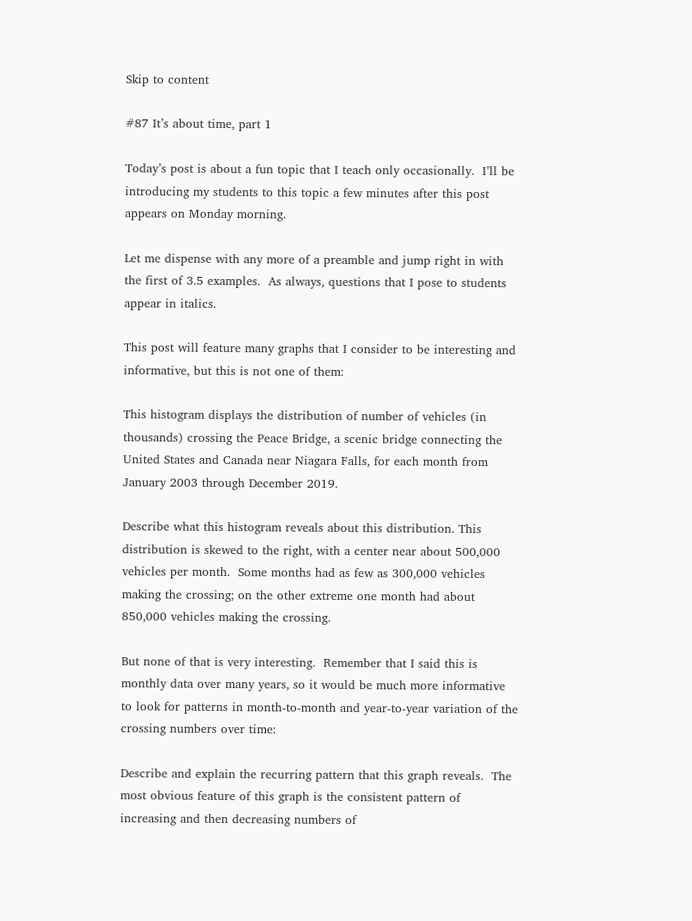Skip to content

#87 It’s about time, part 1

Today’s post is about a fun topic that I teach only occasionally.  I’ll be introducing my students to this topic a few minutes after this post appears on Monday morning.

Let me dispense with any more of a preamble and jump right in with the first of 3.5 examples.  As always, questions that I pose to students appear in italics.

This post will feature many graphs that I consider to be interesting and informative, but this is not one of them:

This histogram displays the distribution of number of vehicles (in thousands) crossing the Peace Bridge, a scenic bridge connecting the United States and Canada near Niagara Falls, for each month from January 2003 through December 2019.

Describe what this histogram reveals about this distribution. This distribution is skewed to the right, with a center near about 500,000 vehicles per month.  Some months had as few as 300,000 vehicles making the crossing; on the other extreme one month had about 850,000 vehicles making the crossing.

But none of that is very interesting.  Remember that I said this is monthly data over many years, so it would be much more informative to look for patterns in month-to-month and year-to-year variation of the crossing numbers over time:

Describe and explain the recurring pattern that this graph reveals.  The most obvious feature of this graph is the consistent pattern of increasing and then decreasing numbers of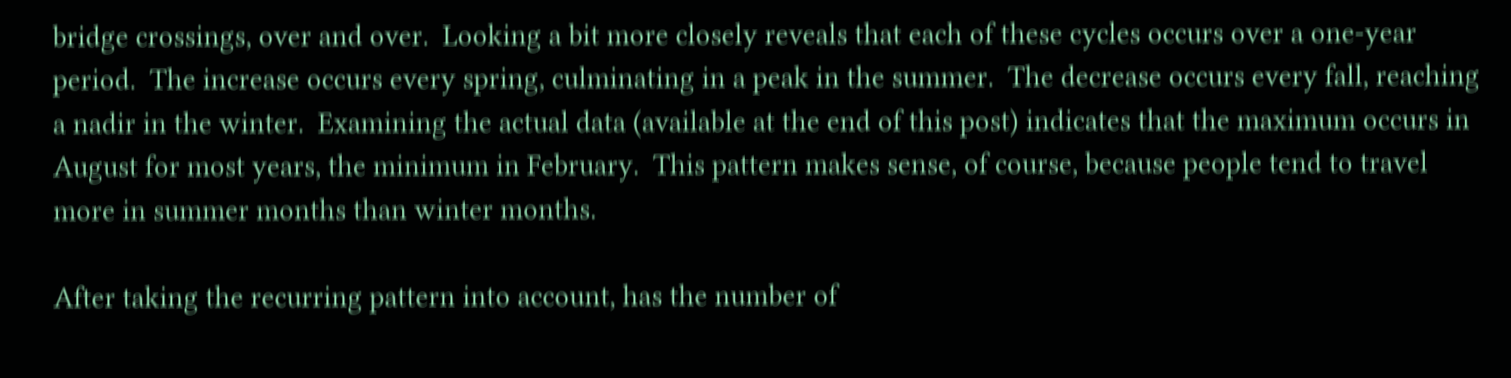bridge crossings, over and over.  Looking a bit more closely reveals that each of these cycles occurs over a one-year period.  The increase occurs every spring, culminating in a peak in the summer.  The decrease occurs every fall, reaching a nadir in the winter.  Examining the actual data (available at the end of this post) indicates that the maximum occurs in August for most years, the minimum in February.  This pattern makes sense, of course, because people tend to travel more in summer months than winter months.

After taking the recurring pattern into account, has the number of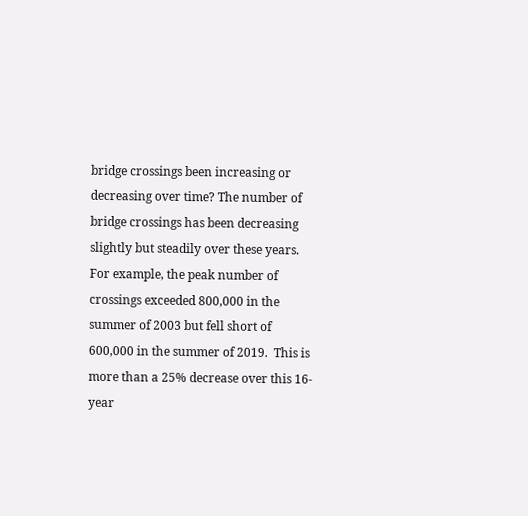bridge crossings been increasing or decreasing over time? The number of bridge crossings has been decreasing slightly but steadily over these years.  For example, the peak number of crossings exceeded 800,000 in the summer of 2003 but fell short of 600,000 in the summer of 2019.  This is more than a 25% decrease over this 16-year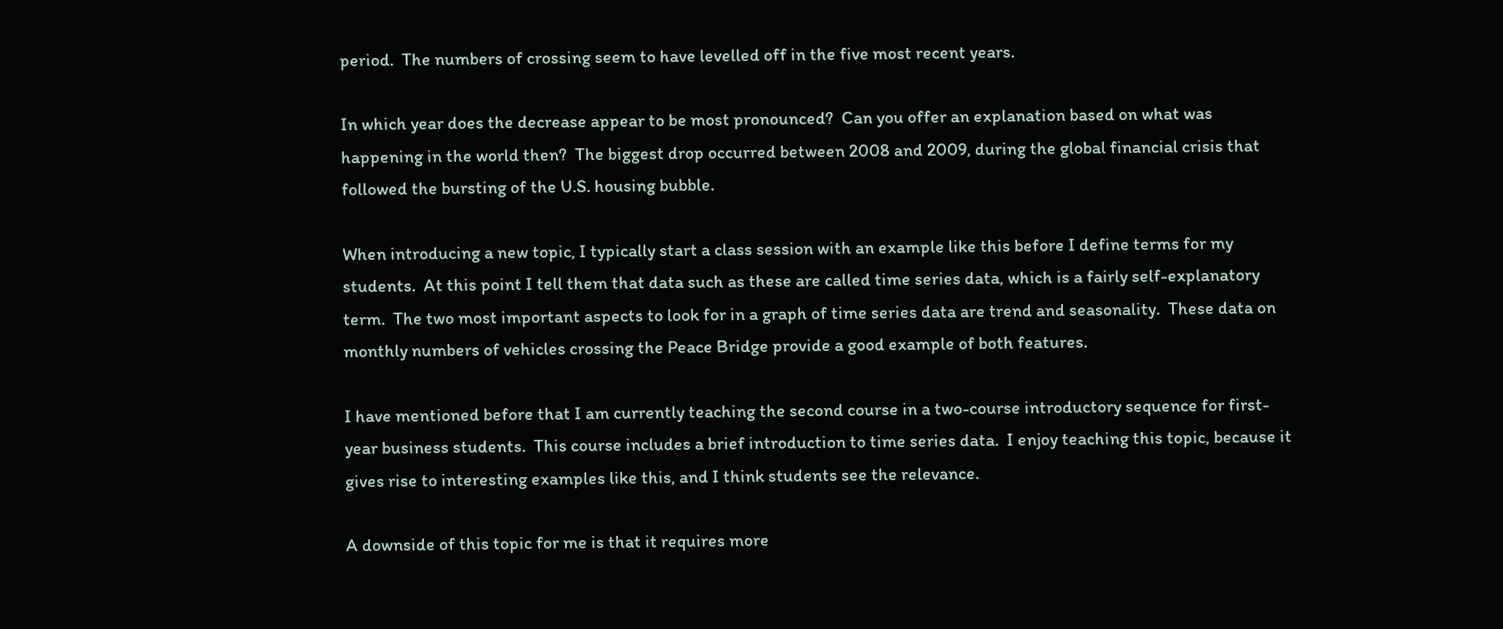period.  The numbers of crossing seem to have levelled off in the five most recent years.

In which year does the decrease appear to be most pronounced?  Can you offer an explanation based on what was happening in the world then?  The biggest drop occurred between 2008 and 2009, during the global financial crisis that followed the bursting of the U.S. housing bubble.

When introducing a new topic, I typically start a class session with an example like this before I define terms for my students.  At this point I tell them that data such as these are called time series data, which is a fairly self-explanatory term.  The two most important aspects to look for in a graph of time series data are trend and seasonality.  These data on monthly numbers of vehicles crossing the Peace Bridge provide a good example of both features.

I have mentioned before that I am currently teaching the second course in a two-course introductory sequence for first-year business students.  This course includes a brief introduction to time series data.  I enjoy teaching this topic, because it gives rise to interesting examples like this, and I think students see the relevance.

A downside of this topic for me is that it requires more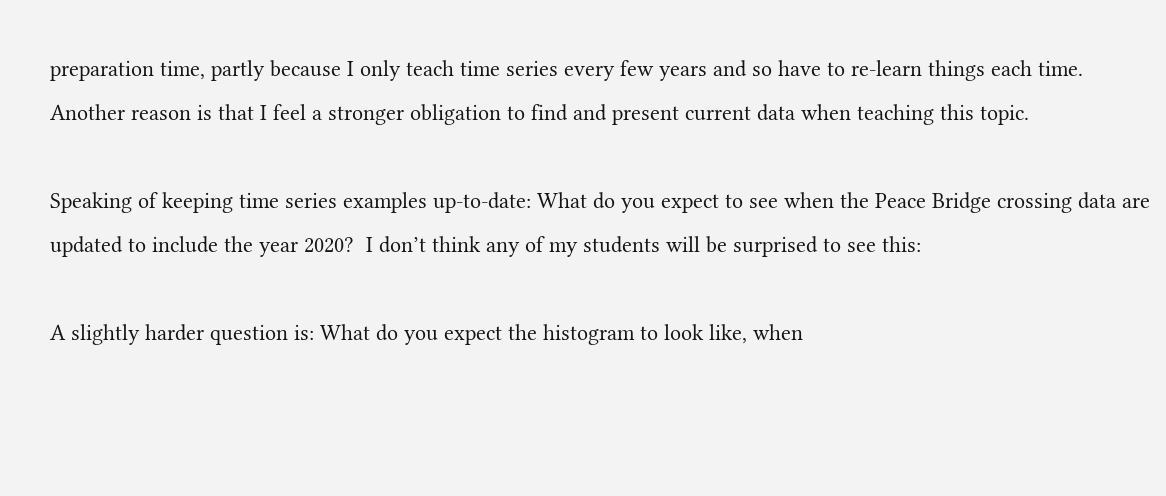preparation time, partly because I only teach time series every few years and so have to re-learn things each time.  Another reason is that I feel a stronger obligation to find and present current data when teaching this topic.

Speaking of keeping time series examples up-to-date: What do you expect to see when the Peace Bridge crossing data are updated to include the year 2020?  I don’t think any of my students will be surprised to see this:

A slightly harder question is: What do you expect the histogram to look like, when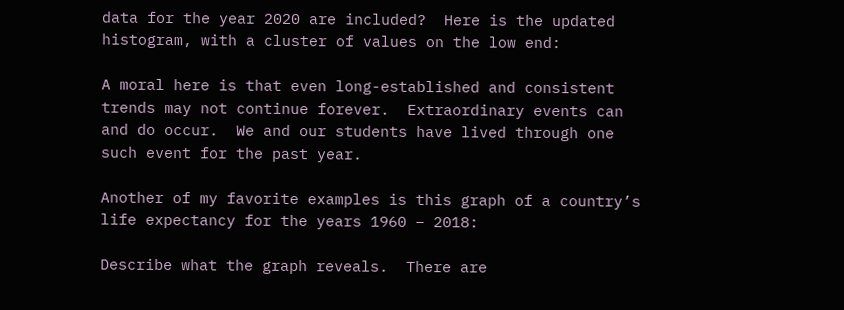data for the year 2020 are included?  Here is the updated histogram, with a cluster of values on the low end:

A moral here is that even long-established and consistent trends may not continue forever.  Extraordinary events can and do occur.  We and our students have lived through one such event for the past year.

Another of my favorite examples is this graph of a country’s life expectancy for the years 1960 – 2018:

Describe what the graph reveals.  There are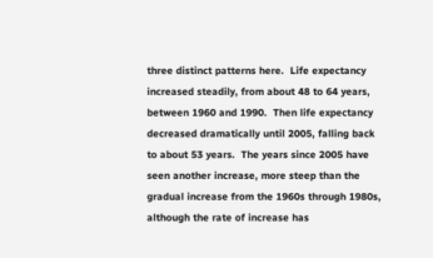three distinct patterns here.  Life expectancy increased steadily, from about 48 to 64 years, between 1960 and 1990.  Then life expectancy decreased dramatically until 2005, falling back to about 53 years.  The years since 2005 have seen another increase, more steep than the gradual increase from the 1960s through 1980s, although the rate of increase has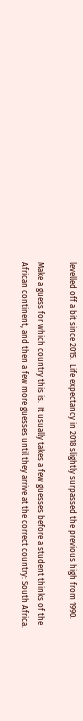levelled off a bit since 2015.  Life expectancy in 2018 slightly surpassed the previous high from 1990.

Make a guess for which country this is.  It usually takes a few guesses before a student thinks of the African continent, and then a few more guesses until they arrive at the correct country: South Africa.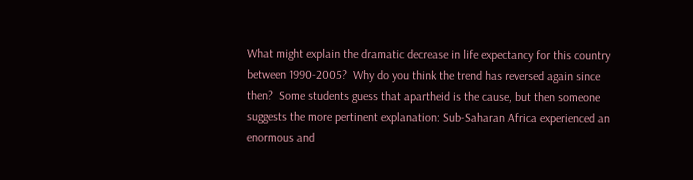What might explain the dramatic decrease in life expectancy for this country between 1990-2005?  Why do you think the trend has reversed again since then?  Some students guess that apartheid is the cause, but then someone suggests the more pertinent explanation: Sub-Saharan Africa experienced an enormous and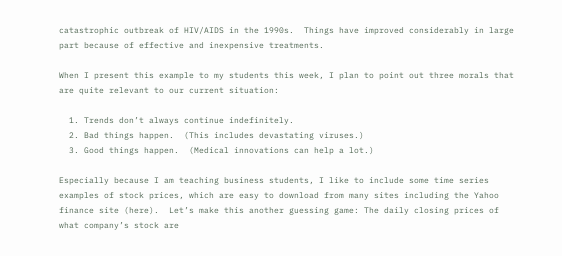catastrophic outbreak of HIV/AIDS in the 1990s.  Things have improved considerably in large part because of effective and inexpensive treatments.

When I present this example to my students this week, I plan to point out three morals that are quite relevant to our current situation:

  1. Trends don’t always continue indefinitely.
  2. Bad things happen.  (This includes devastating viruses.)
  3. Good things happen.  (Medical innovations can help a lot.)

Especially because I am teaching business students, I like to include some time series examples of stock prices, which are easy to download from many sites including the Yahoo finance site (here).  Let’s make this another guessing game: The daily closing prices of what company’s stock are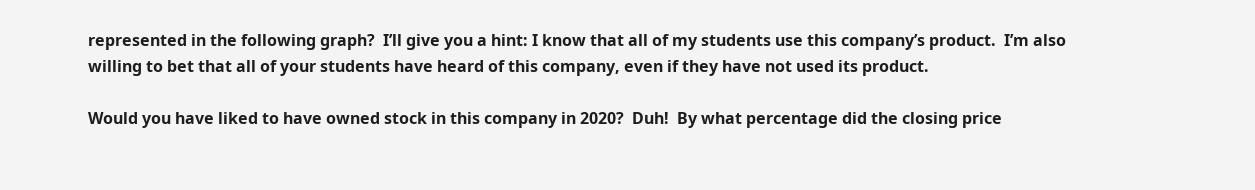represented in the following graph?  I’ll give you a hint: I know that all of my students use this company’s product.  I’m also willing to bet that all of your students have heard of this company, even if they have not used its product.

Would you have liked to have owned stock in this company in 2020?  Duh!  By what percentage did the closing price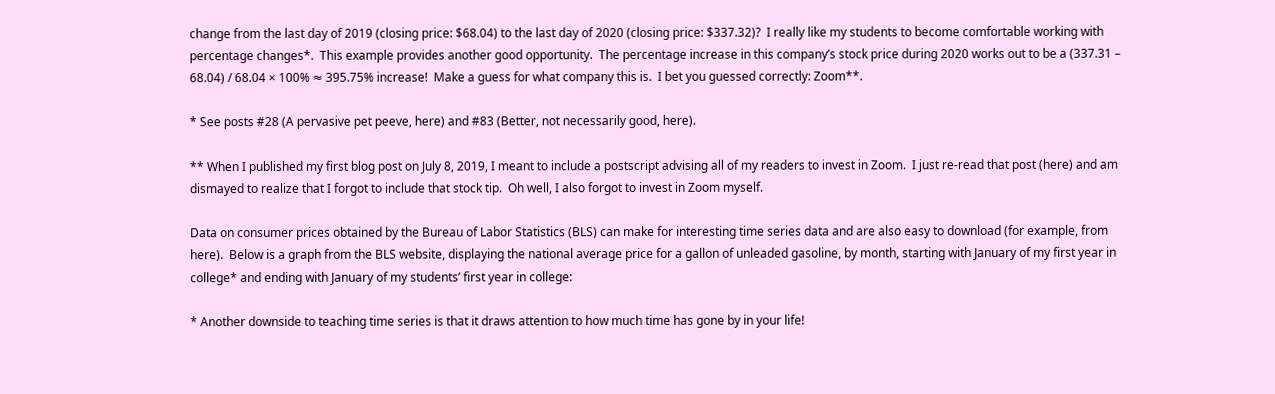change from the last day of 2019 (closing price: $68.04) to the last day of 2020 (closing price: $337.32)?  I really like my students to become comfortable working with percentage changes*.  This example provides another good opportunity.  The percentage increase in this company’s stock price during 2020 works out to be a (337.31 – 68.04) / 68.04 × 100% ≈ 395.75% increase!  Make a guess for what company this is.  I bet you guessed correctly: Zoom**.

* See posts #28 (A pervasive pet peeve, here) and #83 (Better, not necessarily good, here).

** When I published my first blog post on July 8, 2019, I meant to include a postscript advising all of my readers to invest in Zoom.  I just re-read that post (here) and am dismayed to realize that I forgot to include that stock tip.  Oh well, I also forgot to invest in Zoom myself.

Data on consumer prices obtained by the Bureau of Labor Statistics (BLS) can make for interesting time series data and are also easy to download (for example, from here).  Below is a graph from the BLS website, displaying the national average price for a gallon of unleaded gasoline, by month, starting with January of my first year in college* and ending with January of my students’ first year in college:

* Another downside to teaching time series is that it draws attention to how much time has gone by in your life!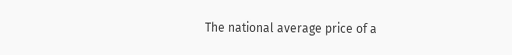The national average price of a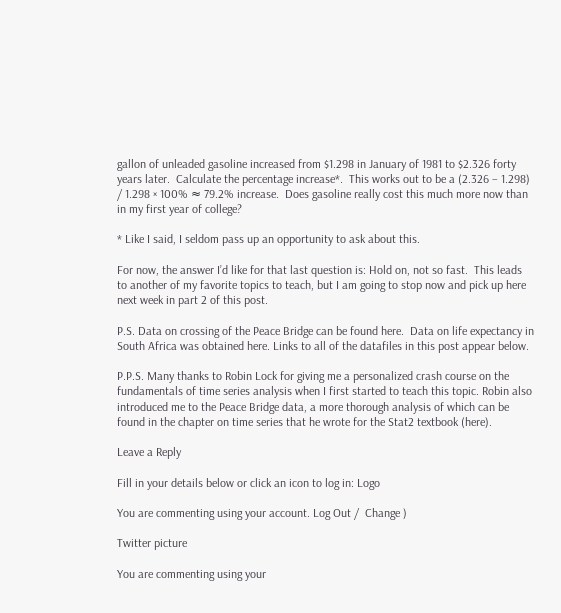gallon of unleaded gasoline increased from $1.298 in January of 1981 to $2.326 forty years later.  Calculate the percentage increase*.  This works out to be a (2.326 – 1.298) / 1.298 × 100% ≈ 79.2% increase.  Does gasoline really cost this much more now than in my first year of college?

* Like I said, I seldom pass up an opportunity to ask about this.

For now, the answer I’d like for that last question is: Hold on, not so fast.  This leads to another of my favorite topics to teach, but I am going to stop now and pick up here next week in part 2 of this post.

P.S. Data on crossing of the Peace Bridge can be found here.  Data on life expectancy in South Africa was obtained here. Links to all of the datafiles in this post appear below.

P.P.S. Many thanks to Robin Lock for giving me a personalized crash course on the  fundamentals of time series analysis when I first started to teach this topic. Robin also introduced me to the Peace Bridge data, a more thorough analysis of which can be found in the chapter on time series that he wrote for the Stat2 textbook (here).

Leave a Reply

Fill in your details below or click an icon to log in: Logo

You are commenting using your account. Log Out /  Change )

Twitter picture

You are commenting using your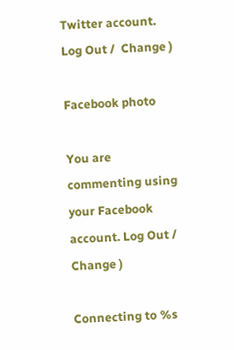Twitter account. Log Out /  Change )

Facebook photo

You are commenting using your Facebook account. Log Out /  Change )

Connecting to %s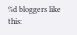%d bloggers like this: